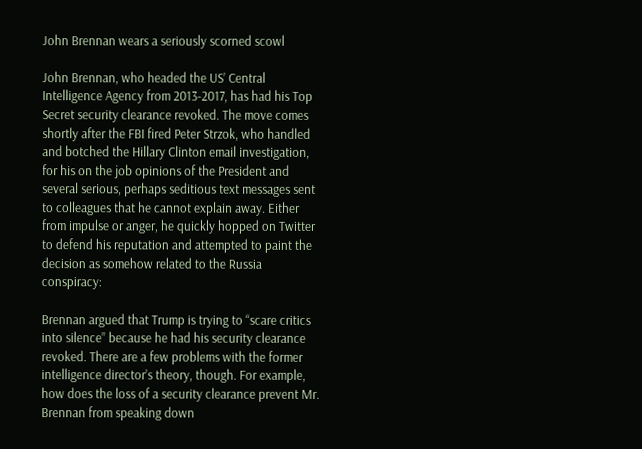John Brennan wears a seriously scorned scowl

John Brennan, who headed the US’ Central Intelligence Agency from 2013-2017, has had his Top Secret security clearance revoked. The move comes shortly after the FBI fired Peter Strzok, who handled and botched the Hillary Clinton email investigation, for his on the job opinions of the President and several serious, perhaps seditious text messages sent to colleagues that he cannot explain away. Either from impulse or anger, he quickly hopped on Twitter to defend his reputation and attempted to paint the decision as somehow related to the Russia conspiracy:

Brennan argued that Trump is trying to “scare critics into silence” because he had his security clearance revoked. There are a few problems with the former intelligence director’s theory, though. For example, how does the loss of a security clearance prevent Mr. Brennan from speaking down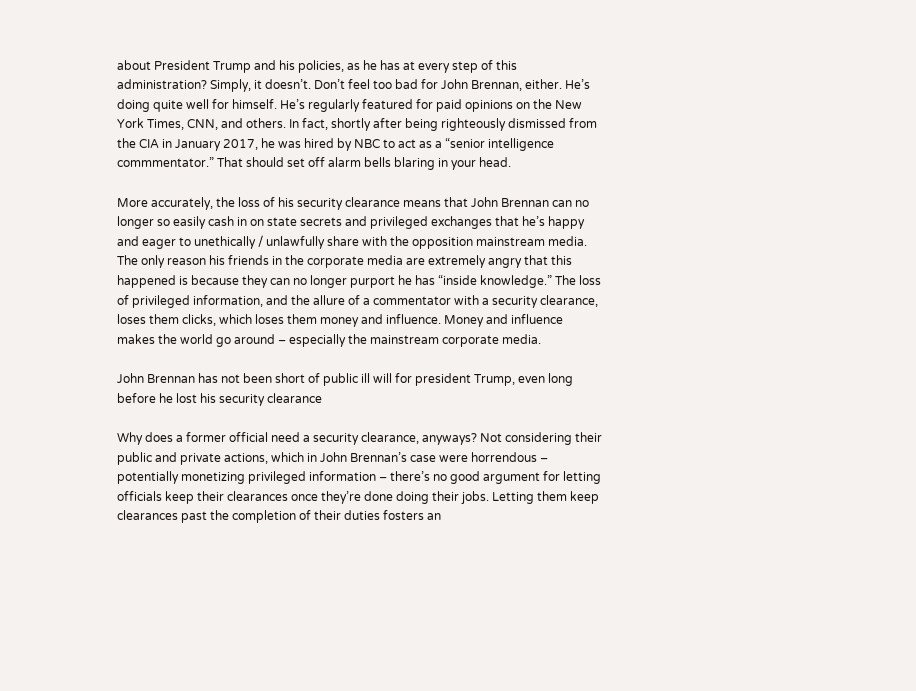about President Trump and his policies, as he has at every step of this administration? Simply, it doesn’t. Don’t feel too bad for John Brennan, either. He’s doing quite well for himself. He’s regularly featured for paid opinions on the New York Times, CNN, and others. In fact, shortly after being righteously dismissed from the CIA in January 2017, he was hired by NBC to act as a “senior intelligence commmentator.” That should set off alarm bells blaring in your head.

More accurately, the loss of his security clearance means that John Brennan can no longer so easily cash in on state secrets and privileged exchanges that he’s happy and eager to unethically / unlawfully share with the opposition mainstream media. The only reason his friends in the corporate media are extremely angry that this happened is because they can no longer purport he has “inside knowledge.” The loss of privileged information, and the allure of a commentator with a security clearance, loses them clicks, which loses them money and influence. Money and influence makes the world go around – especially the mainstream corporate media.

John Brennan has not been short of public ill will for president Trump, even long before he lost his security clearance

Why does a former official need a security clearance, anyways? Not considering their public and private actions, which in John Brennan’s case were horrendous – potentially monetizing privileged information – there’s no good argument for letting officials keep their clearances once they’re done doing their jobs. Letting them keep clearances past the completion of their duties fosters an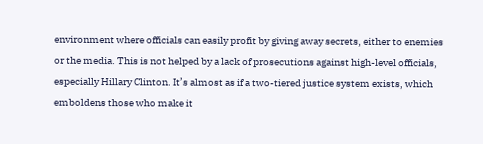environment where officials can easily profit by giving away secrets, either to enemies or the media. This is not helped by a lack of prosecutions against high-level officials, especially Hillary Clinton. It’s almost as if a two-tiered justice system exists, which emboldens those who make it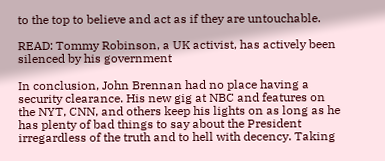to the top to believe and act as if they are untouchable.

READ: Tommy Robinson, a UK activist, has actively been silenced by his government

In conclusion, John Brennan had no place having a security clearance. His new gig at NBC and features on the NYT, CNN, and others keep his lights on as long as he has plenty of bad things to say about the President irregardless of the truth and to hell with decency. Taking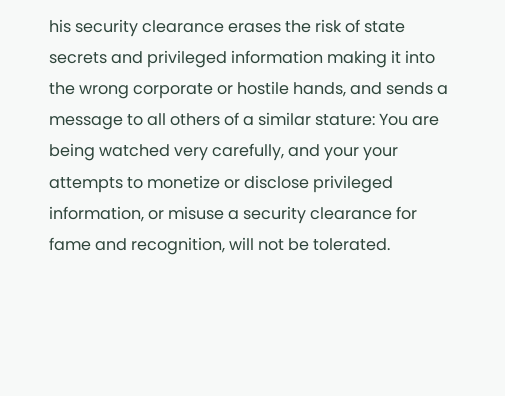his security clearance erases the risk of state secrets and privileged information making it into the wrong corporate or hostile hands, and sends a message to all others of a similar stature: You are being watched very carefully, and your your attempts to monetize or disclose privileged information, or misuse a security clearance for fame and recognition, will not be tolerated.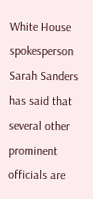White House spokesperson Sarah Sanders has said that several other prominent officials are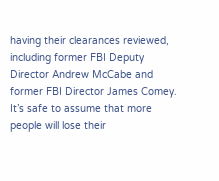having their clearances reviewed, including former FBI Deputy Director Andrew McCabe and former FBI Director James Comey. It’s safe to assume that more people will lose their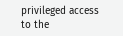privileged access to the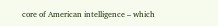core of American intelligence – which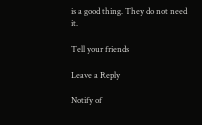is a good thing. They do not need it.

Tell your friends

Leave a Reply

Notify of